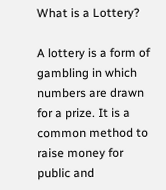What is a Lottery?

A lottery is a form of gambling in which numbers are drawn for a prize. It is a common method to raise money for public and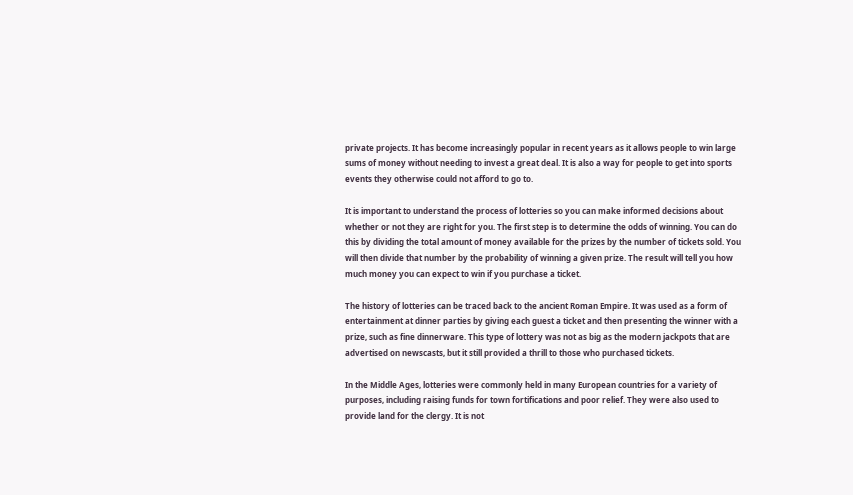private projects. It has become increasingly popular in recent years as it allows people to win large sums of money without needing to invest a great deal. It is also a way for people to get into sports events they otherwise could not afford to go to.

It is important to understand the process of lotteries so you can make informed decisions about whether or not they are right for you. The first step is to determine the odds of winning. You can do this by dividing the total amount of money available for the prizes by the number of tickets sold. You will then divide that number by the probability of winning a given prize. The result will tell you how much money you can expect to win if you purchase a ticket.

The history of lotteries can be traced back to the ancient Roman Empire. It was used as a form of entertainment at dinner parties by giving each guest a ticket and then presenting the winner with a prize, such as fine dinnerware. This type of lottery was not as big as the modern jackpots that are advertised on newscasts, but it still provided a thrill to those who purchased tickets.

In the Middle Ages, lotteries were commonly held in many European countries for a variety of purposes, including raising funds for town fortifications and poor relief. They were also used to provide land for the clergy. It is not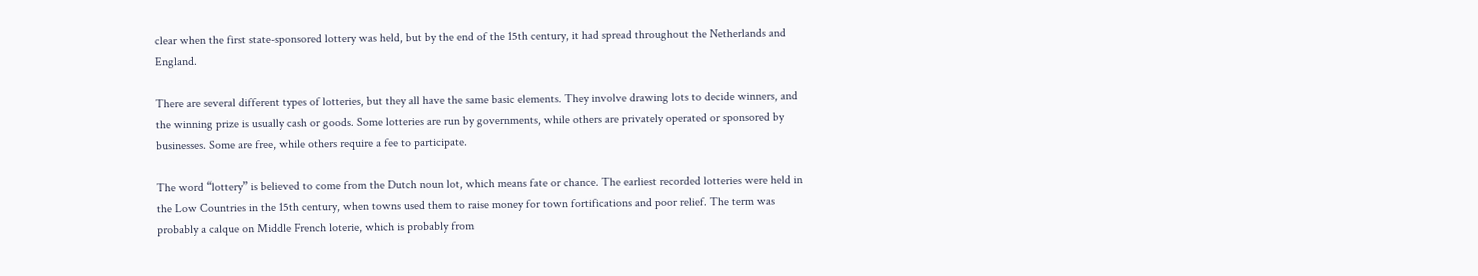clear when the first state-sponsored lottery was held, but by the end of the 15th century, it had spread throughout the Netherlands and England.

There are several different types of lotteries, but they all have the same basic elements. They involve drawing lots to decide winners, and the winning prize is usually cash or goods. Some lotteries are run by governments, while others are privately operated or sponsored by businesses. Some are free, while others require a fee to participate.

The word “lottery” is believed to come from the Dutch noun lot, which means fate or chance. The earliest recorded lotteries were held in the Low Countries in the 15th century, when towns used them to raise money for town fortifications and poor relief. The term was probably a calque on Middle French loterie, which is probably from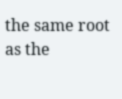the same root as the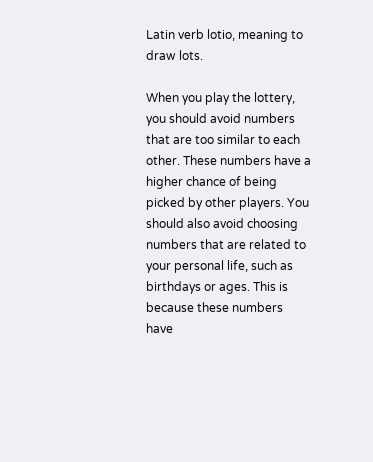Latin verb lotio, meaning to draw lots.

When you play the lottery, you should avoid numbers that are too similar to each other. These numbers have a higher chance of being picked by other players. You should also avoid choosing numbers that are related to your personal life, such as birthdays or ages. This is because these numbers have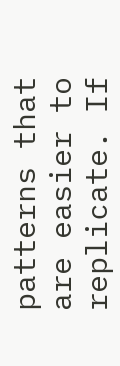patterns that are easier to replicate. If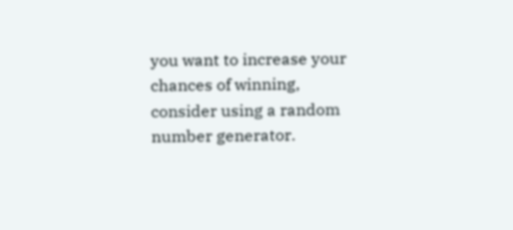you want to increase your chances of winning, consider using a random number generator.